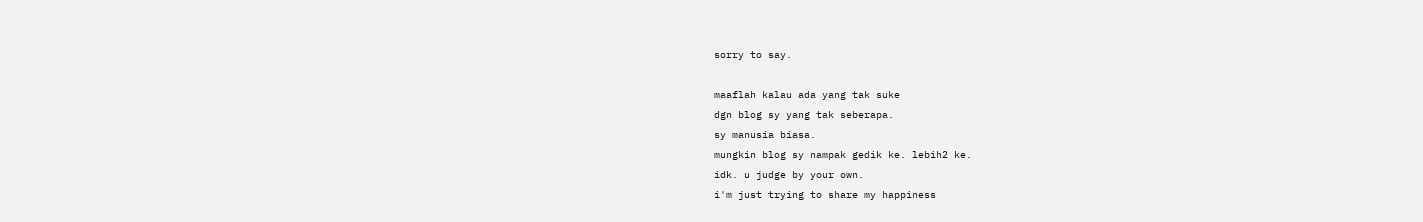sorry to say.

maaflah kalau ada yang tak suke
dgn blog sy yang tak seberapa.
sy manusia biasa.
mungkin blog sy nampak gedik ke. lebih2 ke.
idk. u judge by your own.
i'm just trying to share my happiness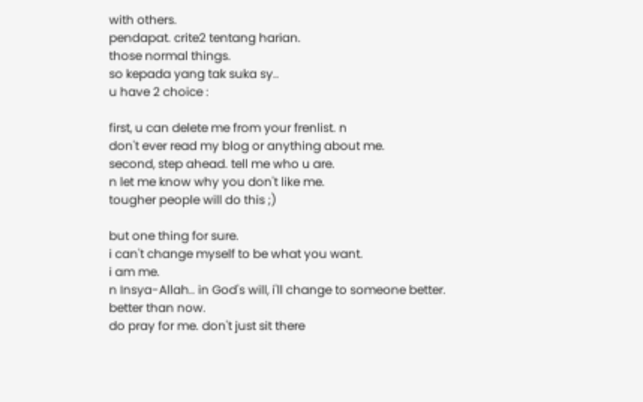with others.
pendapat. crite2 tentang harian.
those normal things.
so kepada yang tak suka sy..
u have 2 choice :

first, u can delete me from your frenlist. n
don't ever read my blog or anything about me.
second, step ahead. tell me who u are.
n let me know why you don't like me.
tougher people will do this ;)

but one thing for sure.
i can't change myself to be what you want.
i am me.
n Insya-Allah.. in God's will, i'll change to someone better.
better than now.
do pray for me. don't just sit there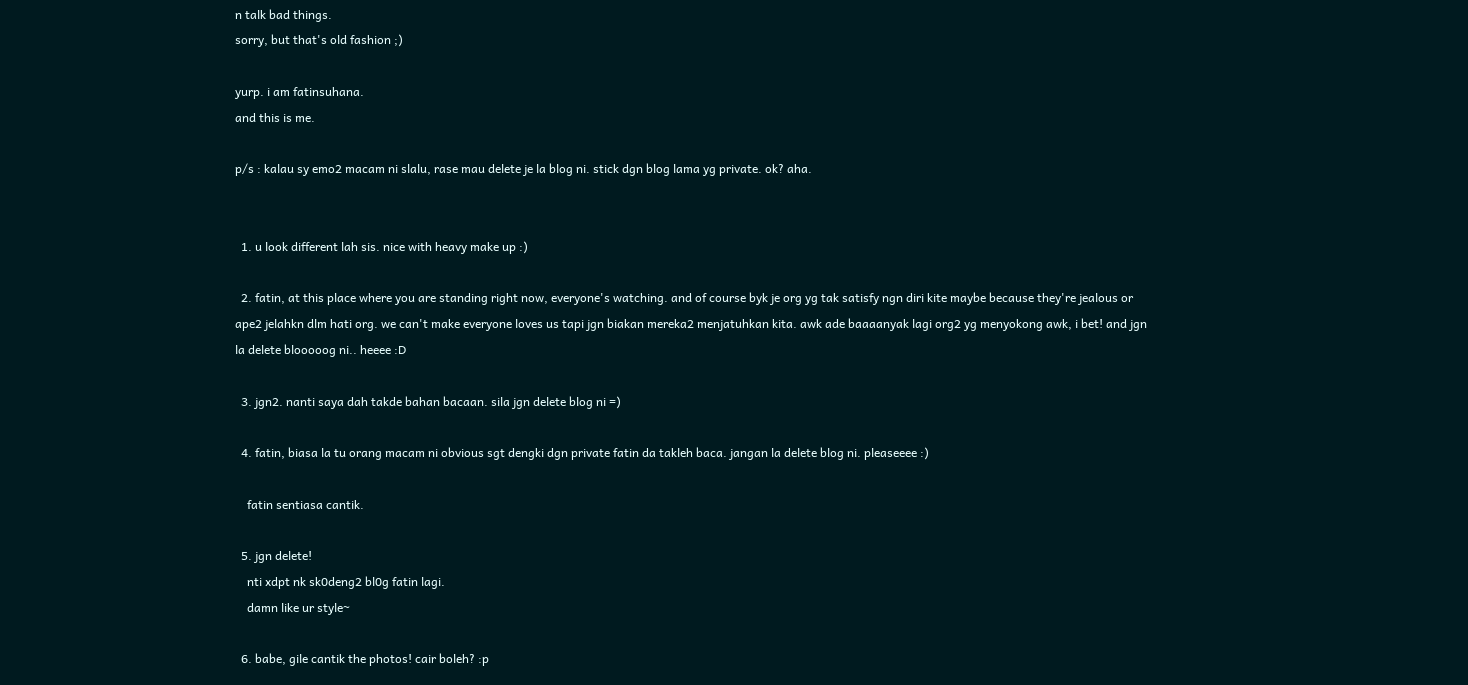n talk bad things.
sorry, but that's old fashion ;)

yurp. i am fatinsuhana.
and this is me.

p/s : kalau sy emo2 macam ni slalu, rase mau delete je la blog ni. stick dgn blog lama yg private. ok? aha.


  1. u look different lah sis. nice with heavy make up :)

  2. fatin, at this place where you are standing right now, everyone's watching. and of course byk je org yg tak satisfy ngn diri kite maybe because they're jealous or ape2 jelahkn dlm hati org. we can't make everyone loves us tapi jgn biakan mereka2 menjatuhkan kita. awk ade baaaanyak lagi org2 yg menyokong awk, i bet! and jgn la delete blooooog ni.. heeee :D

  3. jgn2. nanti saya dah takde bahan bacaan. sila jgn delete blog ni =)

  4. fatin, biasa la tu orang macam ni obvious sgt dengki dgn private fatin da takleh baca. jangan la delete blog ni. pleaseeee :)

    fatin sentiasa cantik.

  5. jgn delete!
    nti xdpt nk sk0deng2 bl0g fatin lagi.
    damn like ur style~

  6. babe, gile cantik the photos! cair boleh? :p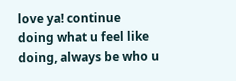love ya! continue doing what u feel like doing, always be who u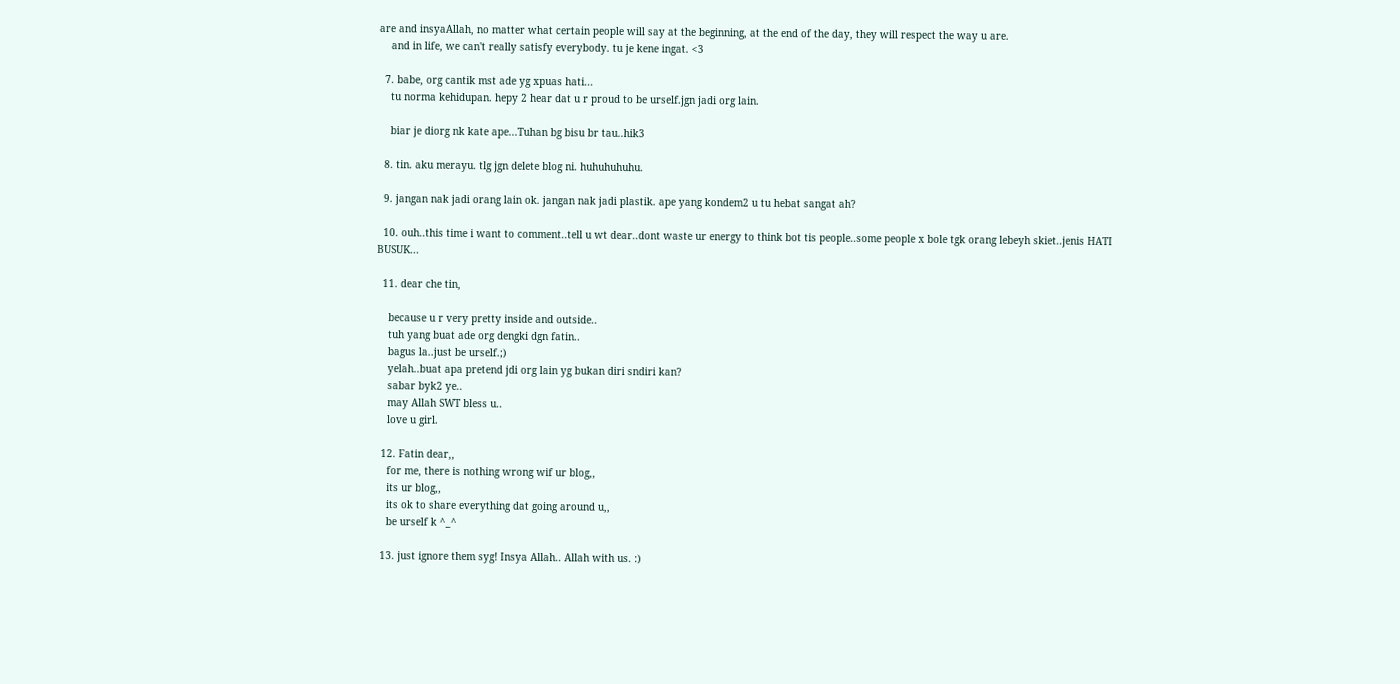are and insyaAllah, no matter what certain people will say at the beginning, at the end of the day, they will respect the way u are.
    and in life, we can't really satisfy everybody. tu je kene ingat. <3

  7. babe, org cantik mst ade yg xpuas hati...
    tu norma kehidupan. hepy 2 hear dat u r proud to be urself.jgn jadi org lain.

    biar je diorg nk kate ape...Tuhan bg bisu br tau..hik3

  8. tin. aku merayu. tlg jgn delete blog ni. huhuhuhuhu.

  9. jangan nak jadi orang lain ok. jangan nak jadi plastik. ape yang kondem2 u tu hebat sangat ah?

  10. ouh..this time i want to comment..tell u wt dear..dont waste ur energy to think bot tis people..some people x bole tgk orang lebeyh skiet..jenis HATI BUSUK...

  11. dear che tin,

    because u r very pretty inside and outside..
    tuh yang buat ade org dengki dgn fatin..
    bagus la..just be urself.;)
    yelah..buat apa pretend jdi org lain yg bukan diri sndiri kan?
    sabar byk2 ye..
    may Allah SWT bless u..
    love u girl.

  12. Fatin dear,,
    for me, there is nothing wrong wif ur blog,,
    its ur blog,,
    its ok to share everything dat going around u,,
    be urself k ^_^

  13. just ignore them syg! Insya Allah.. Allah with us. :)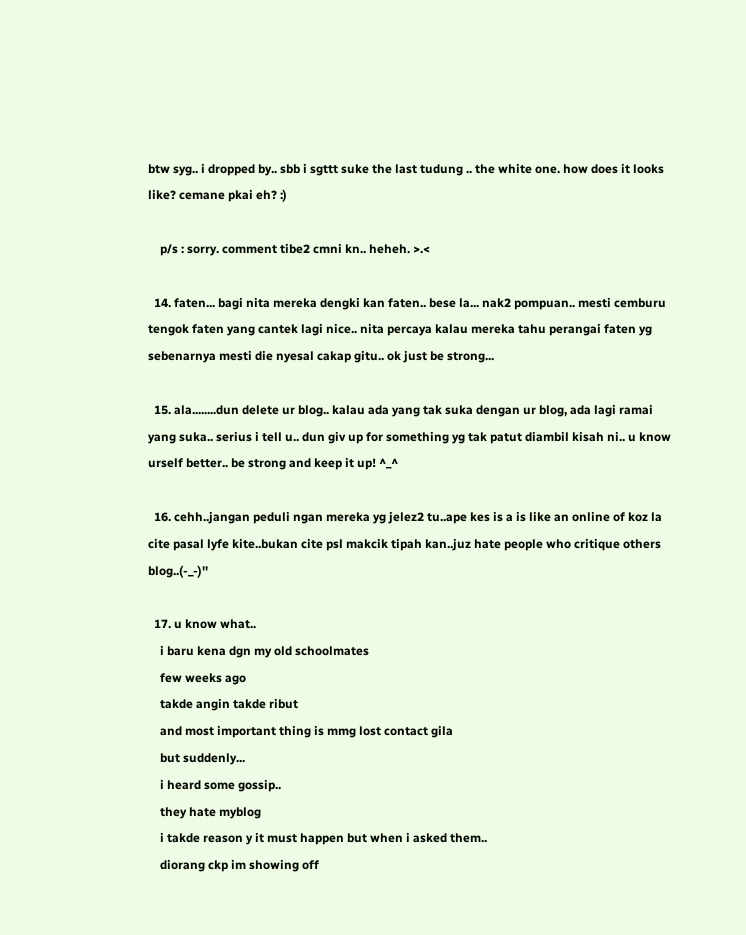btw syg.. i dropped by.. sbb i sgttt suke the last tudung .. the white one. how does it looks like? cemane pkai eh? :)

    p/s : sorry. comment tibe2 cmni kn.. heheh. >.<

  14. faten... bagi nita mereka dengki kan faten.. bese la... nak2 pompuan.. mesti cemburu tengok faten yang cantek lagi nice.. nita percaya kalau mereka tahu perangai faten yg sebenarnya mesti die nyesal cakap gitu.. ok just be strong...

  15. ala........dun delete ur blog.. kalau ada yang tak suka dengan ur blog, ada lagi ramai yang suka.. serius i tell u.. dun giv up for something yg tak patut diambil kisah ni.. u know urself better.. be strong and keep it up! ^_^

  16. cehh..jangan peduli ngan mereka yg jelez2 tu..ape kes is a is like an online of koz la cite pasal lyfe kite..bukan cite psl makcik tipah kan..juz hate people who critique others blog..(-_-)''

  17. u know what..
    i baru kena dgn my old schoolmates
    few weeks ago
    takde angin takde ribut
    and most important thing is mmg lost contact gila
    but suddenly...
    i heard some gossip..
    they hate myblog
    i takde reason y it must happen but when i asked them..
    diorang ckp im showing off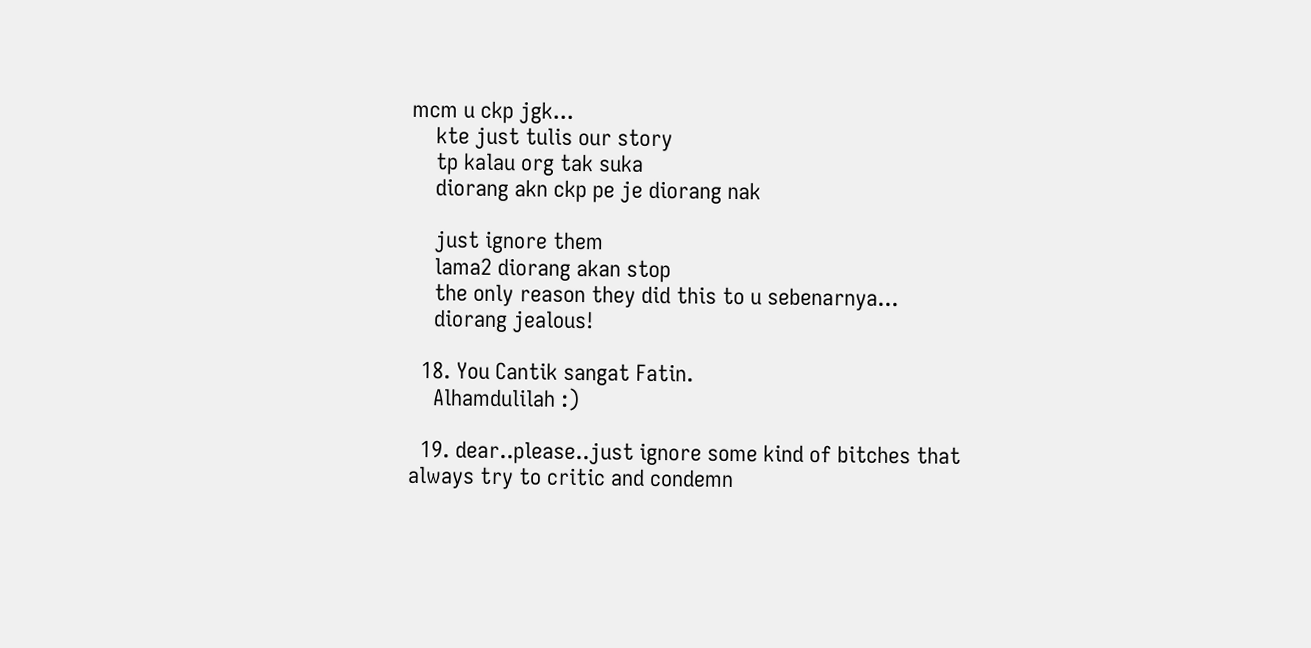mcm u ckp jgk...
    kte just tulis our story
    tp kalau org tak suka
    diorang akn ckp pe je diorang nak

    just ignore them
    lama2 diorang akan stop
    the only reason they did this to u sebenarnya...
    diorang jealous!

  18. You Cantik sangat Fatin.
    Alhamdulilah :)

  19. dear..please..just ignore some kind of bitches that always try to critic and condemn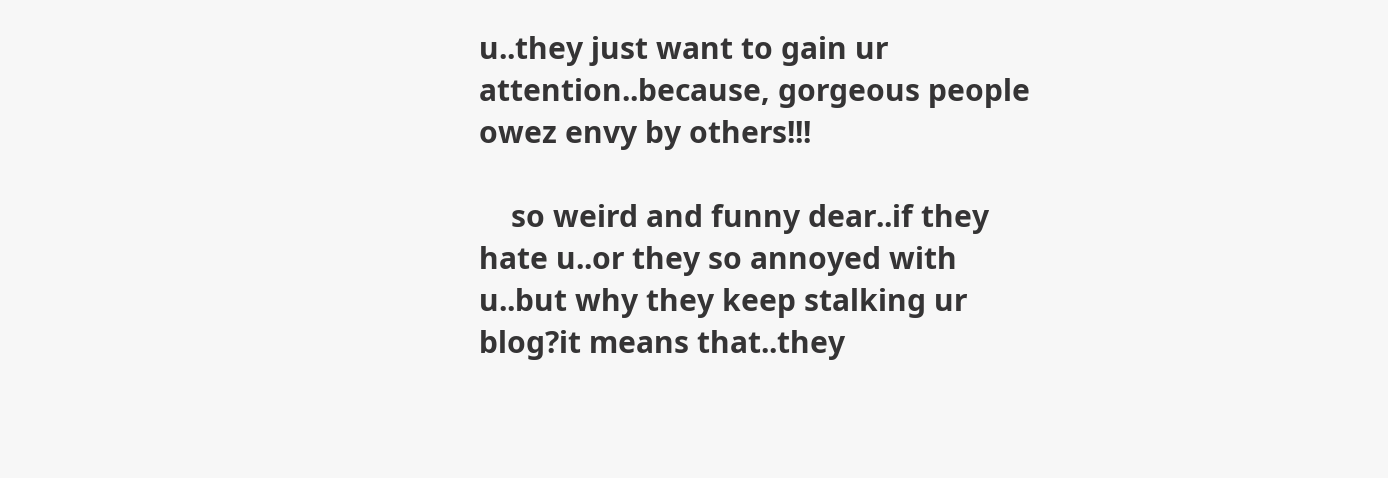u..they just want to gain ur attention..because, gorgeous people owez envy by others!!!

    so weird and funny dear..if they hate u..or they so annoyed with u..but why they keep stalking ur blog?it means that..they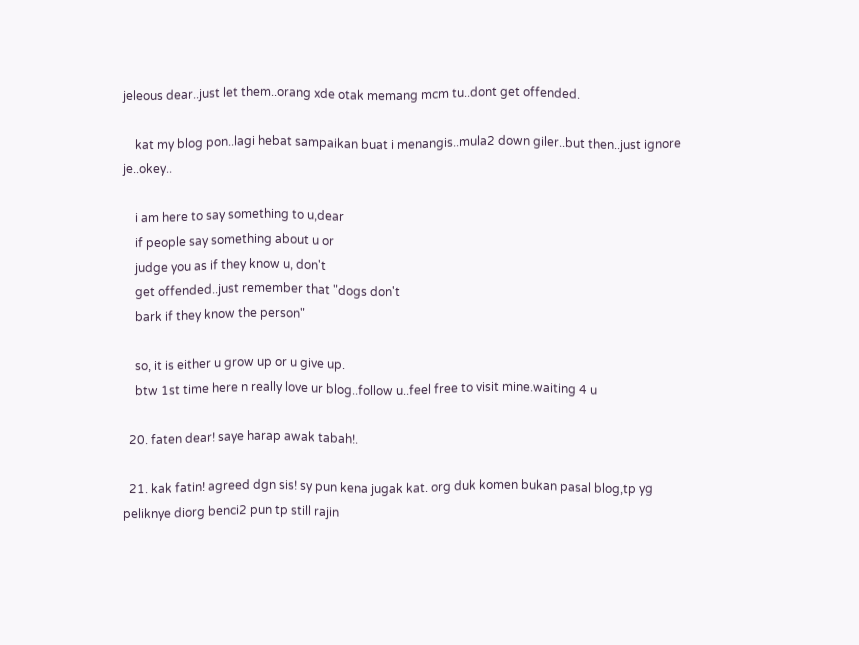jeleous dear..just let them..orang xde otak memang mcm tu..dont get offended.

    kat my blog pon..lagi hebat sampaikan buat i menangis..mula2 down giler..but then..just ignore je..okey..

    i am here to say something to u,dear
    if people say something about u or
    judge you as if they know u, don't
    get offended..just remember that "dogs don't
    bark if they know the person"

    so, it is either u grow up or u give up.
    btw 1st time here n really love ur blog..follow u..feel free to visit mine.waiting 4 u

  20. faten dear! saye harap awak tabah!.

  21. kak fatin! agreed dgn sis! sy pun kena jugak kat. org duk komen bukan pasal blog,tp yg peliknye diorg benci2 pun tp still rajin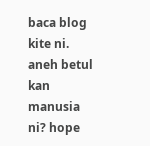baca blog kite ni. aneh betul kan manusia ni? hope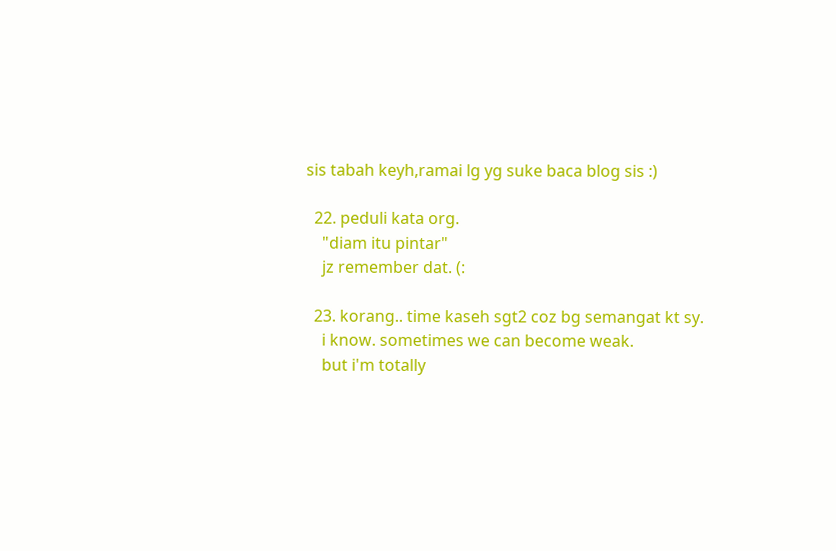sis tabah keyh,ramai lg yg suke baca blog sis :)

  22. peduli kata org.
    "diam itu pintar"
    jz remember dat. (:

  23. korang.. time kaseh sgt2 coz bg semangat kt sy.
    i know. sometimes we can become weak.
    but i'm totally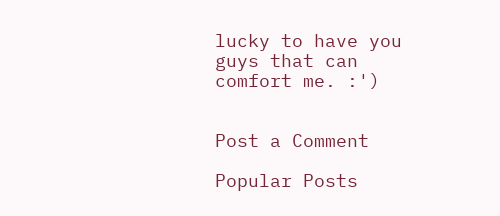lucky to have you guys that can comfort me. :')


Post a Comment

Popular Posts